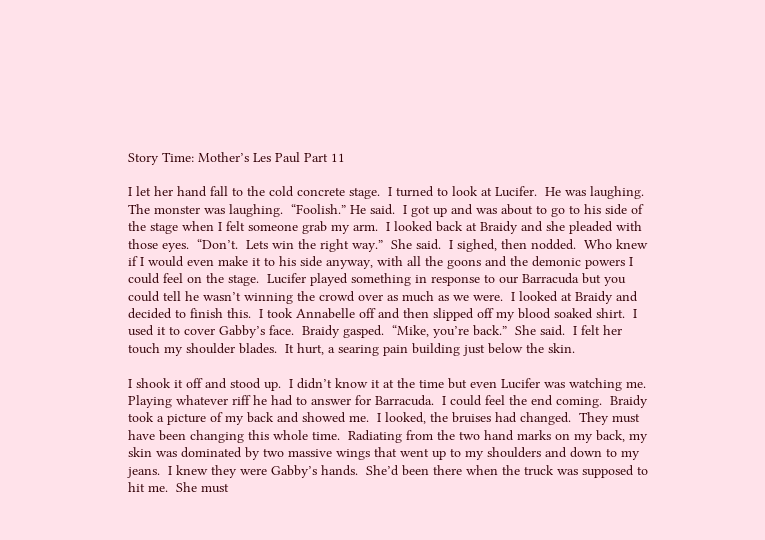Story Time: Mother’s Les Paul Part 11

I let her hand fall to the cold concrete stage.  I turned to look at Lucifer.  He was laughing.  The monster was laughing.  “Foolish.” He said.  I got up and was about to go to his side of the stage when I felt someone grab my arm.  I looked back at Braidy and she pleaded with those eyes.  “Don’t.  Lets win the right way.”  She said.  I sighed, then nodded.  Who knew if I would even make it to his side anyway, with all the goons and the demonic powers I could feel on the stage.  Lucifer played something in response to our Barracuda but you could tell he wasn’t winning the crowd over as much as we were.  I looked at Braidy and decided to finish this.  I took Annabelle off and then slipped off my blood soaked shirt.  I used it to cover Gabby’s face.  Braidy gasped.  “Mike, you’re back.”  She said.  I felt her touch my shoulder blades.  It hurt, a searing pain building just below the skin.

I shook it off and stood up.  I didn’t know it at the time but even Lucifer was watching me. Playing whatever riff he had to answer for Barracuda.  I could feel the end coming.  Braidy took a picture of my back and showed me.  I looked, the bruises had changed.  They must have been changing this whole time.  Radiating from the two hand marks on my back, my skin was dominated by two massive wings that went up to my shoulders and down to my jeans.  I knew they were Gabby’s hands.  She’d been there when the truck was supposed to hit me.  She must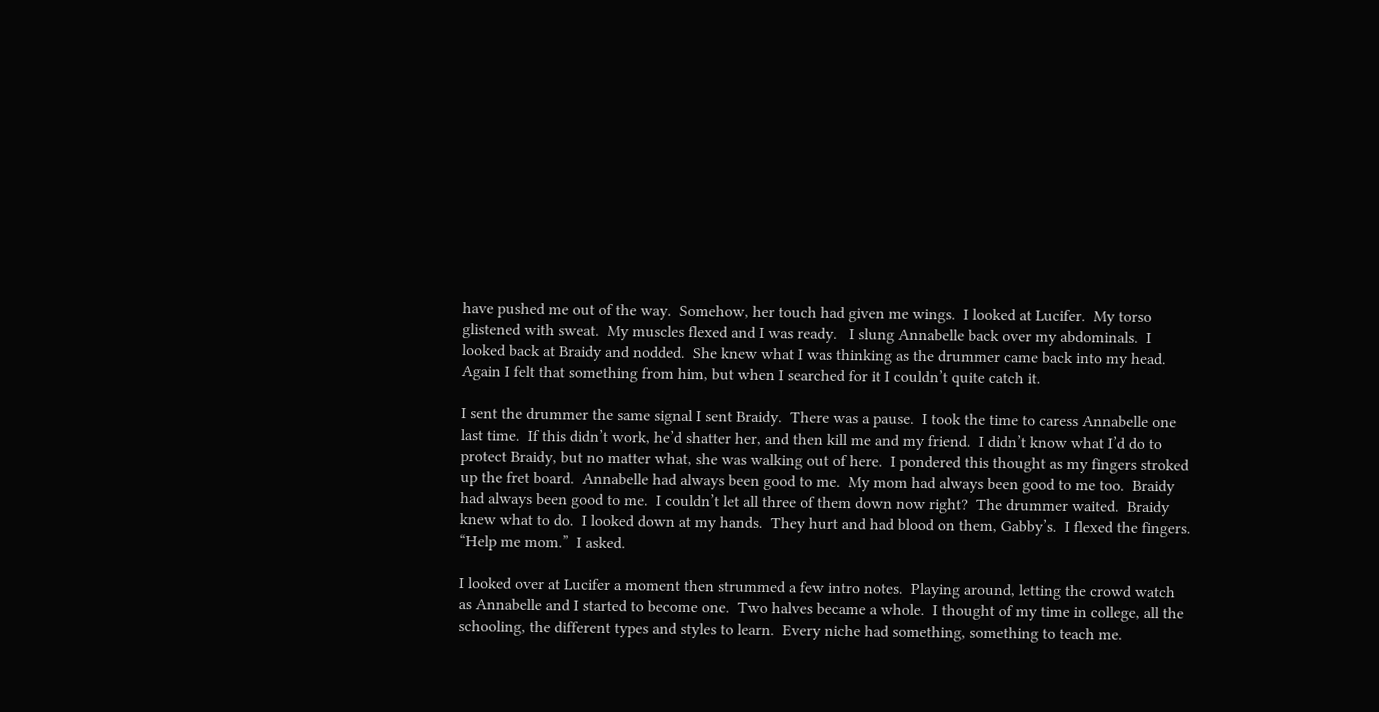have pushed me out of the way.  Somehow, her touch had given me wings.  I looked at Lucifer.  My torso glistened with sweat.  My muscles flexed and I was ready.   I slung Annabelle back over my abdominals.  I looked back at Braidy and nodded.  She knew what I was thinking as the drummer came back into my head.   Again I felt that something from him, but when I searched for it I couldn’t quite catch it.

I sent the drummer the same signal I sent Braidy.  There was a pause.  I took the time to caress Annabelle one last time.  If this didn’t work, he’d shatter her, and then kill me and my friend.  I didn’t know what I’d do to protect Braidy, but no matter what, she was walking out of here.  I pondered this thought as my fingers stroked up the fret board.  Annabelle had always been good to me.  My mom had always been good to me too.  Braidy had always been good to me.  I couldn’t let all three of them down now right?  The drummer waited.  Braidy knew what to do.  I looked down at my hands.  They hurt and had blood on them, Gabby’s.  I flexed the fingers.  “Help me mom.”  I asked.

I looked over at Lucifer a moment then strummed a few intro notes.  Playing around, letting the crowd watch as Annabelle and I started to become one.  Two halves became a whole.  I thought of my time in college, all the schooling, the different types and styles to learn.  Every niche had something, something to teach me.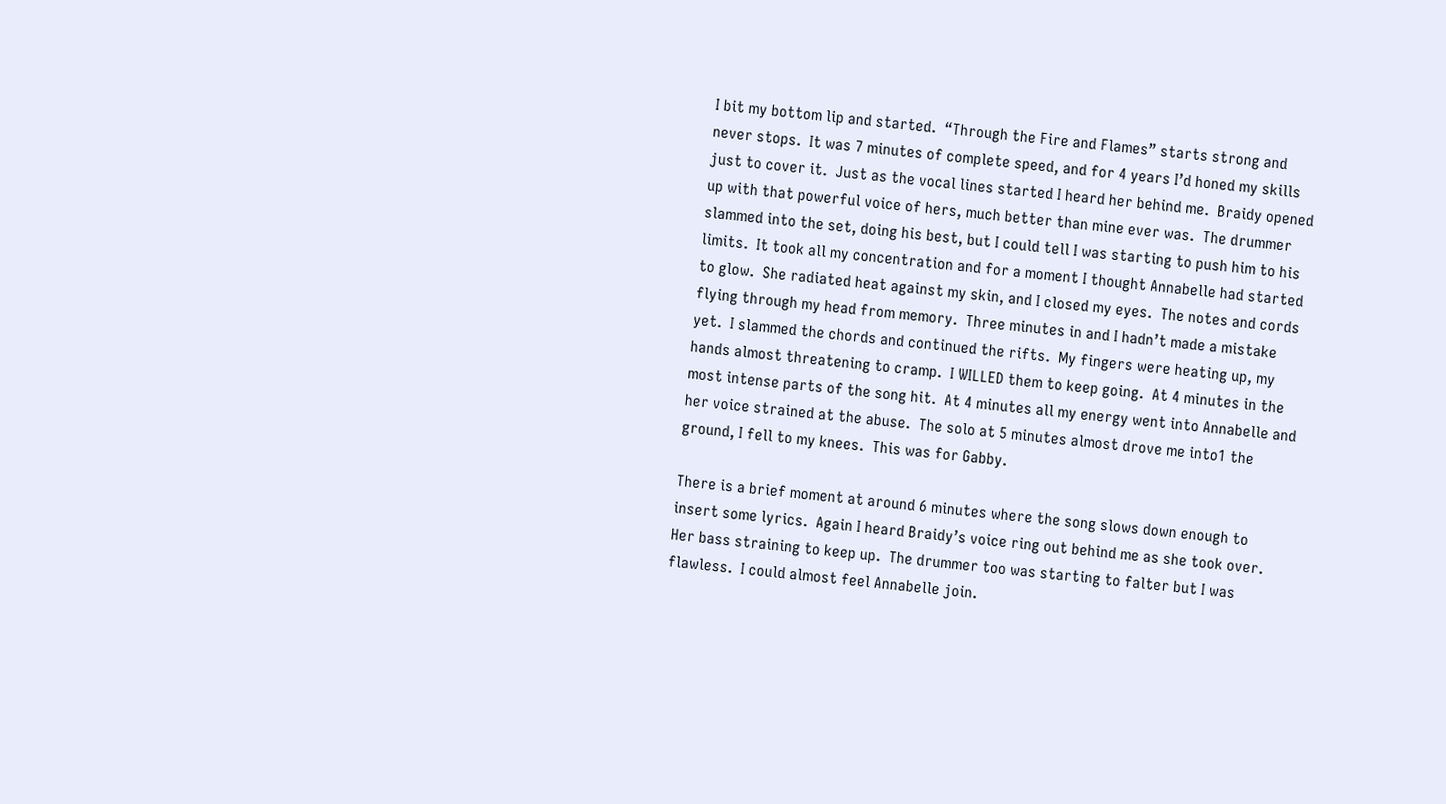I bit my bottom lip and started.  “Through the Fire and Flames” starts strong and never stops.  It was 7 minutes of complete speed, and for 4 years I’d honed my skills just to cover it.  Just as the vocal lines started I heard her behind me.  Braidy opened up with that powerful voice of hers, much better than mine ever was.  The drummer slammed into the set, doing his best, but I could tell I was starting to push him to his limits.  It took all my concentration and for a moment I thought Annabelle had started to glow.  She radiated heat against my skin, and I closed my eyes.  The notes and cords flying through my head from memory.  Three minutes in and I hadn’t made a mistake yet.  I slammed the chords and continued the rifts.  My fingers were heating up, my hands almost threatening to cramp.  I WILLED them to keep going.  At 4 minutes in the most intense parts of the song hit.  At 4 minutes all my energy went into Annabelle and her voice strained at the abuse.  The solo at 5 minutes almost drove me into1 the ground, I fell to my knees.  This was for Gabby.

There is a brief moment at around 6 minutes where the song slows down enough to insert some lyrics.  Again I heard Braidy’s voice ring out behind me as she took over.  Her bass straining to keep up.  The drummer too was starting to falter but I was flawless.  I could almost feel Annabelle join.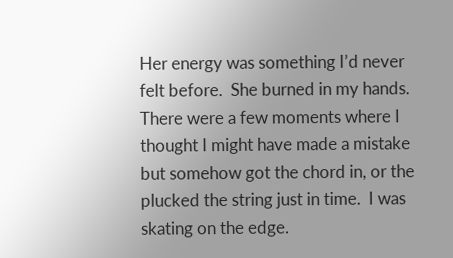Her energy was something I’d never felt before.  She burned in my hands.  There were a few moments where I thought I might have made a mistake but somehow got the chord in, or the plucked the string just in time.  I was skating on the edge.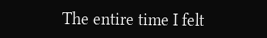The entire time I felt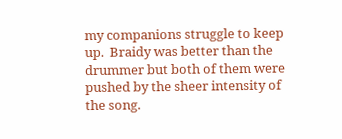my companions struggle to keep up.  Braidy was better than the drummer but both of them were pushed by the sheer intensity of the song.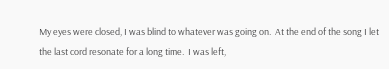My eyes were closed, I was blind to whatever was going on.  At the end of the song I let the last cord resonate for a long time.  I was left,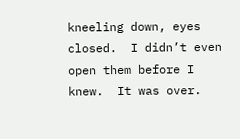kneeling down, eyes closed.  I didn’t even open them before I knew.  It was over.